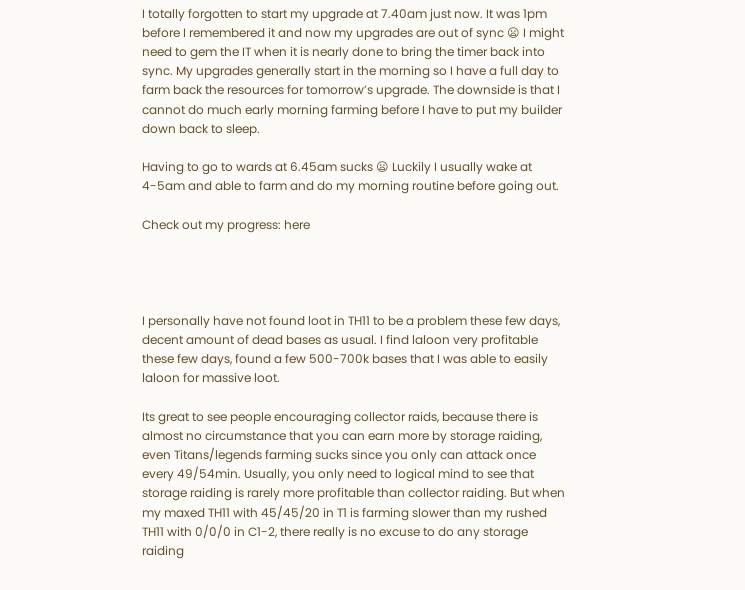I totally forgotten to start my upgrade at 7.40am just now. It was 1pm before I remembered it and now my upgrades are out of sync 😦 I might need to gem the IT when it is nearly done to bring the timer back into sync. My upgrades generally start in the morning so I have a full day to farm back the resources for tomorrow’s upgrade. The downside is that I cannot do much early morning farming before I have to put my builder down back to sleep.

Having to go to wards at 6.45am sucks 😦 Luckily I usually wake at 4-5am and able to farm and do my morning routine before going out.

Check out my progress: here




I personally have not found loot in TH11 to be a problem these few days, decent amount of dead bases as usual. I find laloon very profitable these few days, found a few 500-700k bases that I was able to easily laloon for massive loot.

Its great to see people encouraging collector raids, because there is almost no circumstance that you can earn more by storage raiding, even Titans/legends farming sucks since you only can attack once every 49/54min. Usually, you only need to logical mind to see that storage raiding is rarely more profitable than collector raiding. But when my maxed TH11 with 45/45/20 in T1 is farming slower than my rushed TH11 with 0/0/0 in C1-2, there really is no excuse to do any storage raiding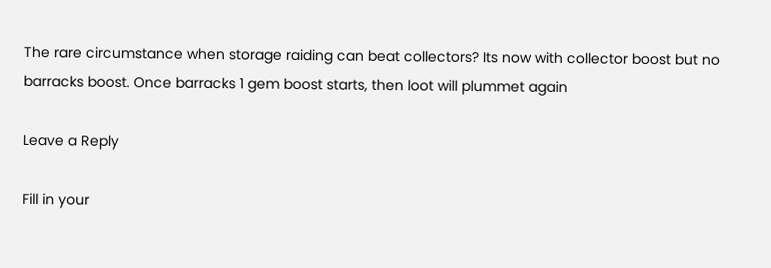The rare circumstance when storage raiding can beat collectors? Its now with collector boost but no barracks boost. Once barracks 1 gem boost starts, then loot will plummet again

Leave a Reply

Fill in your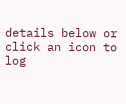details below or click an icon to log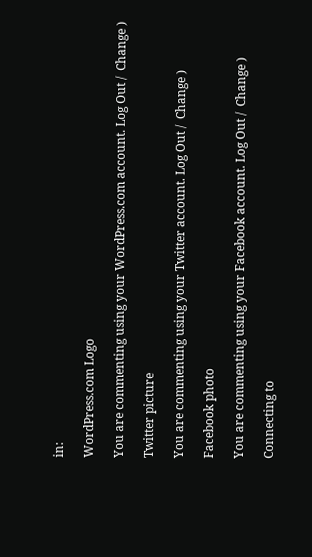in:

WordPress.com Logo

You are commenting using your WordPress.com account. Log Out /  Change )

Twitter picture

You are commenting using your Twitter account. Log Out /  Change )

Facebook photo

You are commenting using your Facebook account. Log Out /  Change )

Connecting to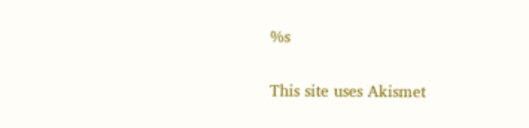%s

This site uses Akismet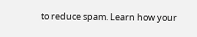to reduce spam. Learn how your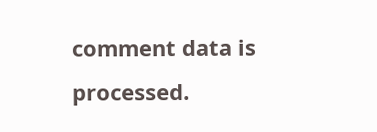comment data is processed.